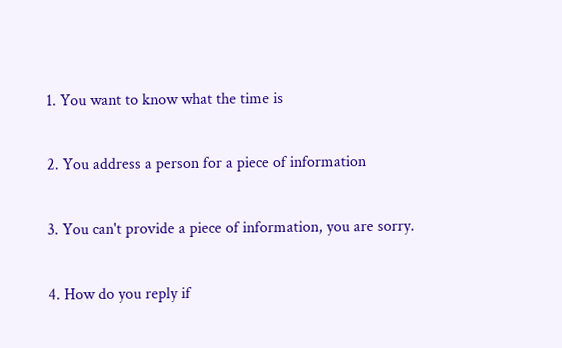1. You want to know what the time is

2. You address a person for a piece of information

3. You can't provide a piece of information, you are sorry.

4. How do you reply if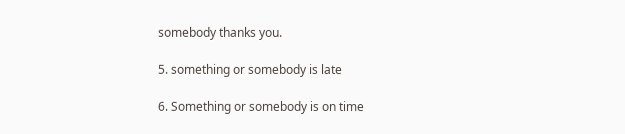somebody thanks you.

5. something or somebody is late

6. Something or somebody is on time